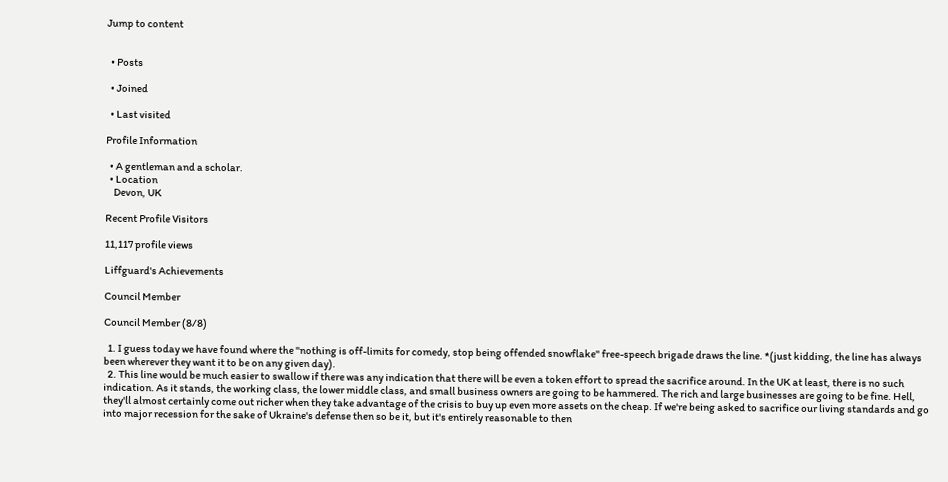Jump to content


  • Posts

  • Joined

  • Last visited

Profile Information

  • A gentleman and a scholar.
  • Location
    Devon, UK

Recent Profile Visitors

11,117 profile views

Liffguard's Achievements

Council Member

Council Member (8/8)

  1. I guess today we have found where the "nothing is off-limits for comedy, stop being offended snowflake" free-speech brigade draws the line. *(just kidding, the line has always been wherever they want it to be on any given day).
  2. This line would be much easier to swallow if there was any indication that there will be even a token effort to spread the sacrifice around. In the UK at least, there is no such indication. As it stands, the working class, the lower middle class, and small business owners are going to be hammered. The rich and large businesses are going to be fine. Hell, they'll almost certainly come out richer when they take advantage of the crisis to buy up even more assets on the cheap. If we're being asked to sacrifice our living standards and go into major recession for the sake of Ukraine's defense then so be it, but it's entirely reasonable to then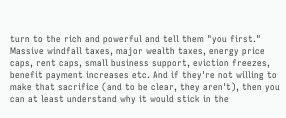turn to the rich and powerful and tell them "you first." Massive windfall taxes, major wealth taxes, energy price caps, rent caps, small business support, eviction freezes, benefit payment increases etc. And if they're not willing to make that sacrifice (and to be clear, they aren't), then you can at least understand why it would stick in the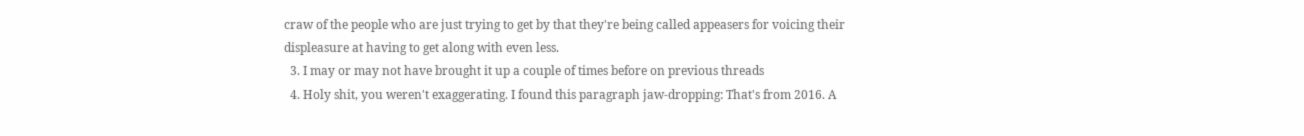craw of the people who are just trying to get by that they're being called appeasers for voicing their displeasure at having to get along with even less.
  3. I may or may not have brought it up a couple of times before on previous threads
  4. Holy shit, you weren't exaggerating. I found this paragraph jaw-dropping: That's from 2016. A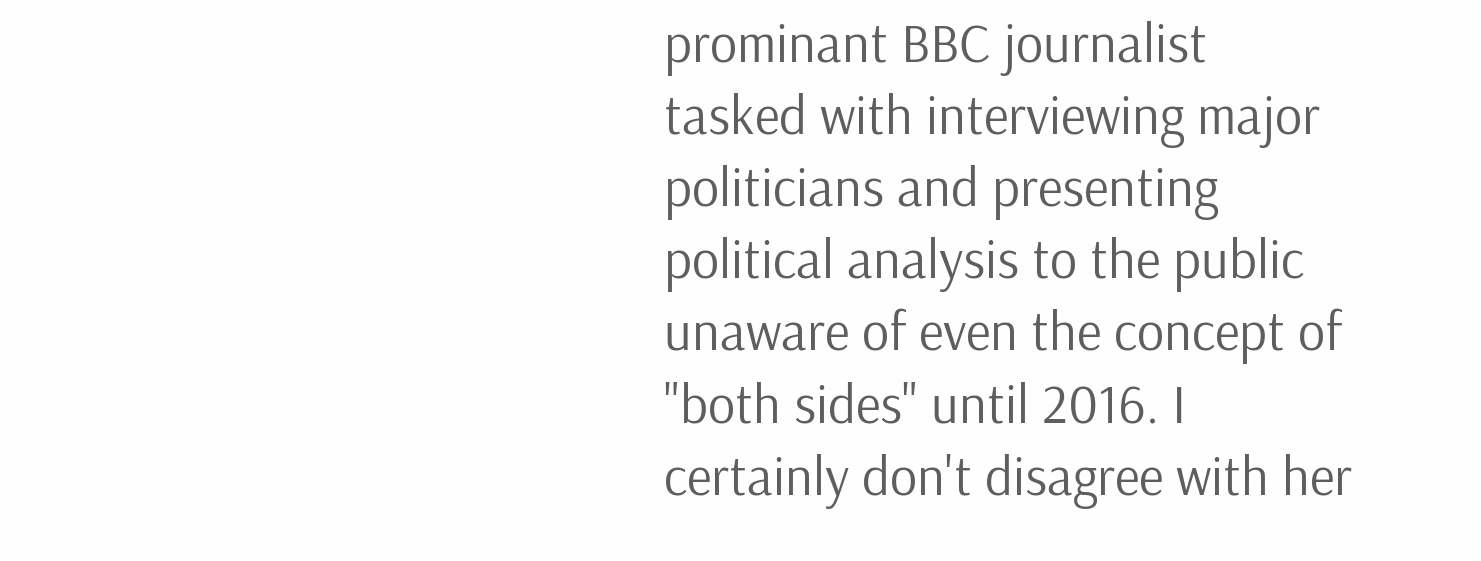prominant BBC journalist tasked with interviewing major politicians and presenting political analysis to the public unaware of even the concept of "both sides" until 2016. I certainly don't disagree with her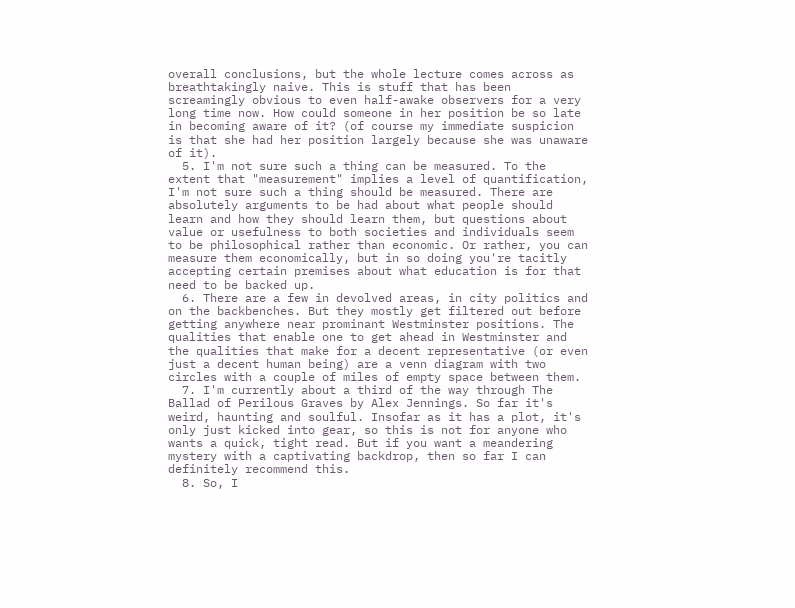overall conclusions, but the whole lecture comes across as breathtakingly naive. This is stuff that has been screamingly obvious to even half-awake observers for a very long time now. How could someone in her position be so late in becoming aware of it? (of course my immediate suspicion is that she had her position largely because she was unaware of it).
  5. I'm not sure such a thing can be measured. To the extent that "measurement" implies a level of quantification, I'm not sure such a thing should be measured. There are absolutely arguments to be had about what people should learn and how they should learn them, but questions about value or usefulness to both societies and individuals seem to be philosophical rather than economic. Or rather, you can measure them economically, but in so doing you're tacitly accepting certain premises about what education is for that need to be backed up.
  6. There are a few in devolved areas, in city politics and on the backbenches. But they mostly get filtered out before getting anywhere near prominant Westminster positions. The qualities that enable one to get ahead in Westminster and the qualities that make for a decent representative (or even just a decent human being) are a venn diagram with two circles with a couple of miles of empty space between them.
  7. I'm currently about a third of the way through The Ballad of Perilous Graves by Alex Jennings. So far it's weird, haunting and soulful. Insofar as it has a plot, it's only just kicked into gear, so this is not for anyone who wants a quick, tight read. But if you want a meandering mystery with a captivating backdrop, then so far I can definitely recommend this.
  8. So, I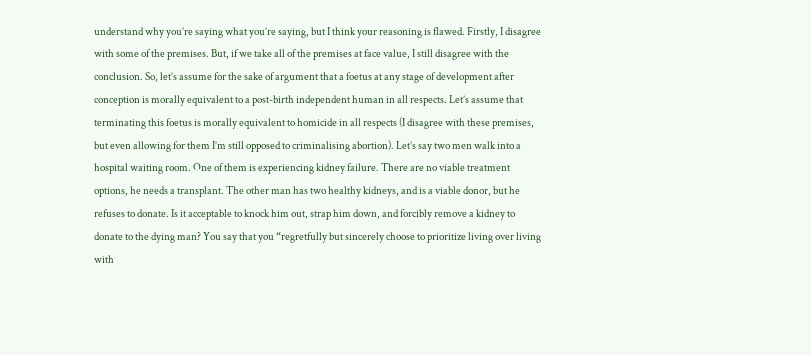understand why you’re saying what you’re saying, but I think your reasoning is flawed. Firstly, I disagree with some of the premises. But, if we take all of the premises at face value, I still disagree with the conclusion. So, let’s assume for the sake of argument that a foetus at any stage of development after conception is morally equivalent to a post-birth independent human in all respects. Let’s assume that terminating this foetus is morally equivalent to homicide in all respects (I disagree with these premises, but even allowing for them I’m still opposed to criminalising abortion). Let’s say two men walk into a hospital waiting room. One of them is experiencing kidney failure. There are no viable treatment options, he needs a transplant. The other man has two healthy kidneys, and is a viable donor, but he refuses to donate. Is it acceptable to knock him out, strap him down, and forcibly remove a kidney to donate to the dying man? You say that you “regretfully but sincerely choose to prioritize living over living with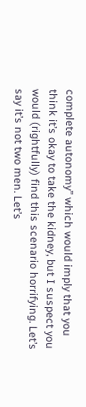complete autonomy” which would imply that you think it’s okay to take the kidney, but I suspect you would (rightfully) find this scenario horrifying. Let’s say it’s not two men. Let’s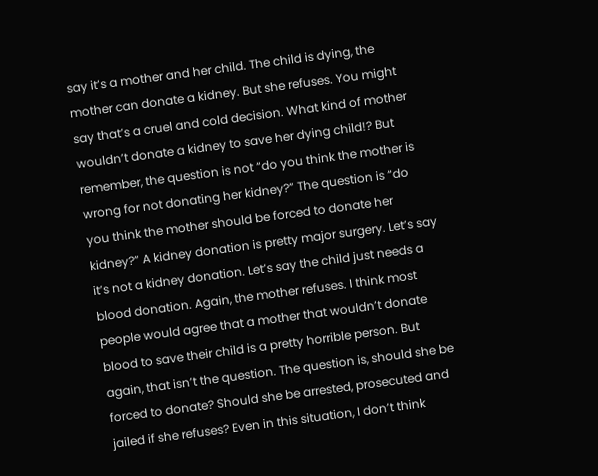say it’s a mother and her child. The child is dying, the mother can donate a kidney. But she refuses. You might say that’s a cruel and cold decision. What kind of mother wouldn’t donate a kidney to save her dying child!? But remember, the question is not “do you think the mother is wrong for not donating her kidney?” The question is “do you think the mother should be forced to donate her kidney?” A kidney donation is pretty major surgery. Let’s say it’s not a kidney donation. Let’s say the child just needs a blood donation. Again, the mother refuses. I think most people would agree that a mother that wouldn’t donate blood to save their child is a pretty horrible person. But again, that isn’t the question. The question is, should she be forced to donate? Should she be arrested, prosecuted and jailed if she refuses? Even in this situation, I don’t think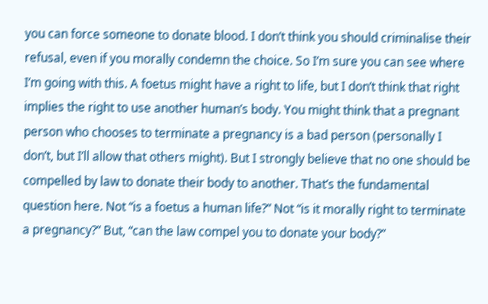you can force someone to donate blood. I don’t think you should criminalise their refusal, even if you morally condemn the choice. So I’m sure you can see where I’m going with this. A foetus might have a right to life, but I don’t think that right implies the right to use another human’s body. You might think that a pregnant person who chooses to terminate a pregnancy is a bad person (personally I don’t, but I’ll allow that others might). But I strongly believe that no one should be compelled by law to donate their body to another. That’s the fundamental question here. Not “is a foetus a human life?” Not “is it morally right to terminate a pregnancy?” But, “can the law compel you to donate your body?”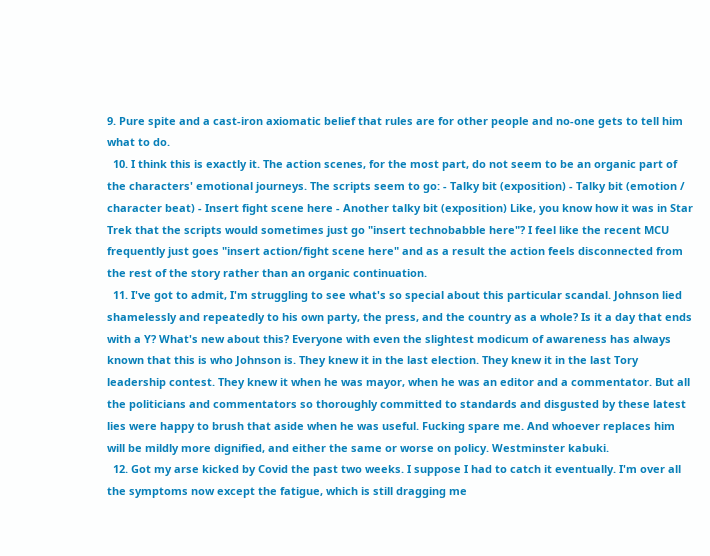9. Pure spite and a cast-iron axiomatic belief that rules are for other people and no-one gets to tell him what to do.
  10. I think this is exactly it. The action scenes, for the most part, do not seem to be an organic part of the characters' emotional journeys. The scripts seem to go: - Talky bit (exposition) - Talky bit (emotion / character beat) - Insert fight scene here - Another talky bit (exposition) Like, you know how it was in Star Trek that the scripts would sometimes just go "insert technobabble here"? I feel like the recent MCU frequently just goes "insert action/fight scene here" and as a result the action feels disconnected from the rest of the story rather than an organic continuation.
  11. I've got to admit, I'm struggling to see what's so special about this particular scandal. Johnson lied shamelessly and repeatedly to his own party, the press, and the country as a whole? Is it a day that ends with a Y? What's new about this? Everyone with even the slightest modicum of awareness has always known that this is who Johnson is. They knew it in the last election. They knew it in the last Tory leadership contest. They knew it when he was mayor, when he was an editor and a commentator. But all the politicians and commentators so thoroughly committed to standards and disgusted by these latest lies were happy to brush that aside when he was useful. Fucking spare me. And whoever replaces him will be mildly more dignified, and either the same or worse on policy. Westminster kabuki.
  12. Got my arse kicked by Covid the past two weeks. I suppose I had to catch it eventually. I'm over all the symptoms now except the fatigue, which is still dragging me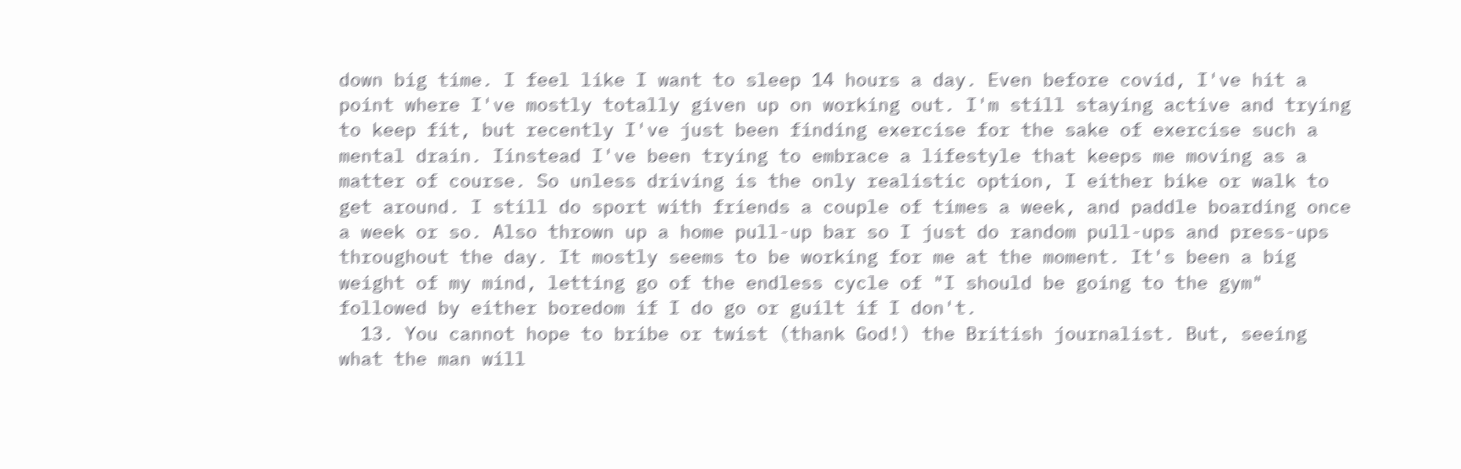down big time. I feel like I want to sleep 14 hours a day. Even before covid, I've hit a point where I've mostly totally given up on working out. I'm still staying active and trying to keep fit, but recently I've just been finding exercise for the sake of exercise such a mental drain. Iinstead I've been trying to embrace a lifestyle that keeps me moving as a matter of course. So unless driving is the only realistic option, I either bike or walk to get around. I still do sport with friends a couple of times a week, and paddle boarding once a week or so. Also thrown up a home pull-up bar so I just do random pull-ups and press-ups throughout the day. It mostly seems to be working for me at the moment. It's been a big weight of my mind, letting go of the endless cycle of "I should be going to the gym" followed by either boredom if I do go or guilt if I don't.
  13. You cannot hope to bribe or twist (thank God!) the British journalist. But, seeing what the man will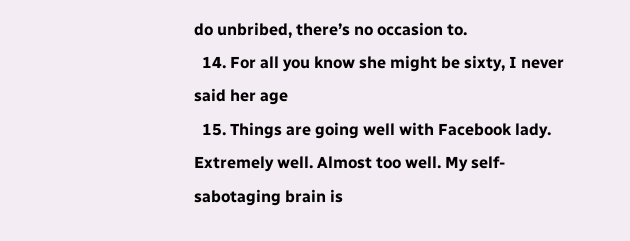do unbribed, there’s no occasion to.
  14. For all you know she might be sixty, I never said her age
  15. Things are going well with Facebook lady. Extremely well. Almost too well. My self-sabotaging brain is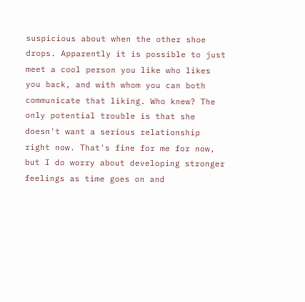suspicious about when the other shoe drops. Apparently it is possible to just meet a cool person you like who likes you back, and with whom you can both communicate that liking. Who knew? The only potential trouble is that she doesn't want a serious relationship right now. That's fine for me for now, but I do worry about developing stronger feelings as time goes on and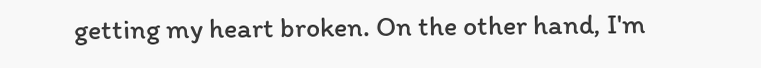getting my heart broken. On the other hand, I'm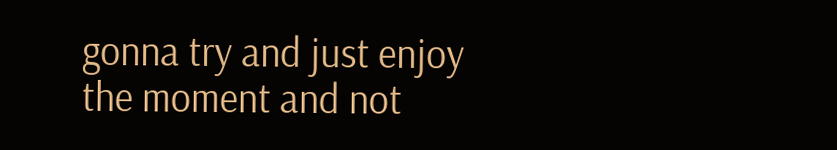gonna try and just enjoy the moment and not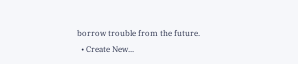borrow trouble from the future.
  • Create New...